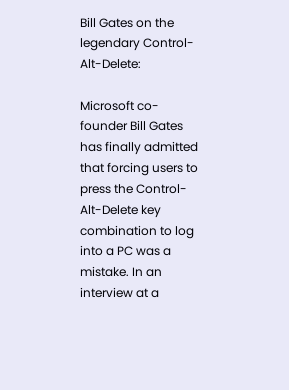Bill Gates on the legendary Control-Alt-Delete:

Microsoft co-founder Bill Gates has finally admitted that forcing users to press the Control-Alt-Delete key combination to log into a PC was a mistake. In an interview at a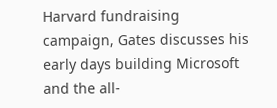Harvard fundraising campaign, Gates discusses his early days building Microsoft and the all-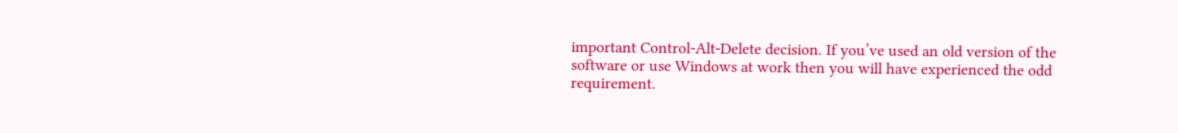important Control-Alt-Delete decision. If you’ve used an old version of the software or use Windows at work then you will have experienced the odd requirement.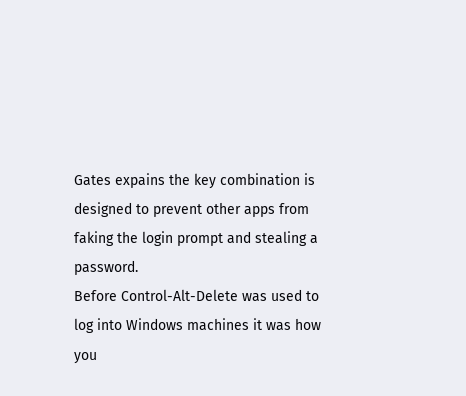Gates expains the key combination is designed to prevent other apps from faking the login prompt and stealing a password.
Before Control-Alt-Delete was used to log into Windows machines it was how you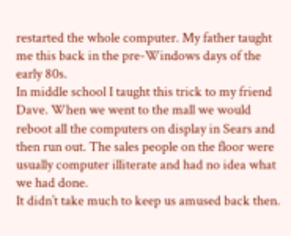restarted the whole computer. My father taught me this back in the pre-Windows days of the early 80s.
In middle school I taught this trick to my friend Dave. When we went to the mall we would reboot all the computers on display in Sears and then run out. The sales people on the floor were usually computer illiterate and had no idea what we had done.
It didn’t take much to keep us amused back then.